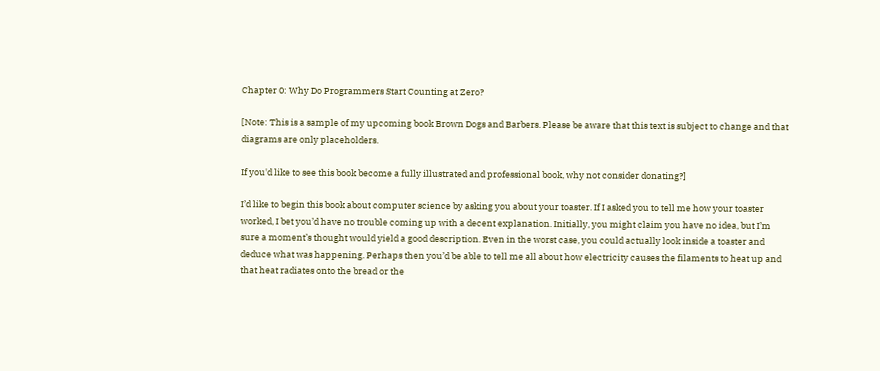Chapter 0: Why Do Programmers Start Counting at Zero?

[Note: This is a sample of my upcoming book Brown Dogs and Barbers. Please be aware that this text is subject to change and that diagrams are only placeholders.

If you'd like to see this book become a fully illustrated and professional book, why not consider donating?]

I’d like to begin this book about computer science by asking you about your toaster. If I asked you to tell me how your toaster worked, I bet you’d have no trouble coming up with a decent explanation. Initially, you might claim you have no idea, but I’m sure a moment’s thought would yield a good description. Even in the worst case, you could actually look inside a toaster and deduce what was happening. Perhaps then you’d be able to tell me all about how electricity causes the filaments to heat up and that heat radiates onto the bread or the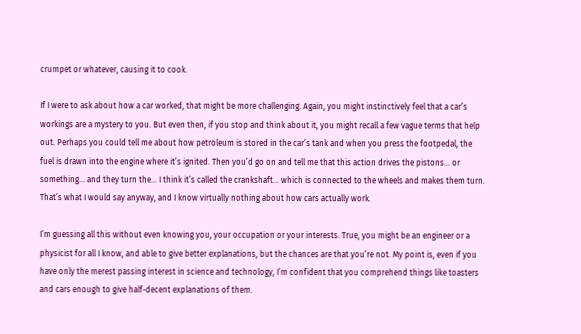crumpet or whatever, causing it to cook.

If I were to ask about how a car worked, that might be more challenging. Again, you might instinctively feel that a car’s workings are a mystery to you. But even then, if you stop and think about it, you might recall a few vague terms that help out. Perhaps you could tell me about how petroleum is stored in the car’s tank and when you press the footpedal, the fuel is drawn into the engine where it’s ignited. Then you’d go on and tell me that this action drives the pistons… or something… and they turn the… I think it’s called the crankshaft… which is connected to the wheels and makes them turn. That’s what I would say anyway, and I know virtually nothing about how cars actually work.

I’m guessing all this without even knowing you, your occupation or your interests. True, you might be an engineer or a physicist for all I know, and able to give better explanations, but the chances are that you’re not. My point is, even if you have only the merest passing interest in science and technology, I’m confident that you comprehend things like toasters and cars enough to give half-decent explanations of them.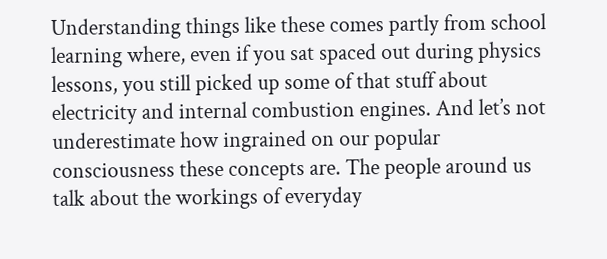Understanding things like these comes partly from school learning where, even if you sat spaced out during physics lessons, you still picked up some of that stuff about electricity and internal combustion engines. And let’s not underestimate how ingrained on our popular consciousness these concepts are. The people around us talk about the workings of everyday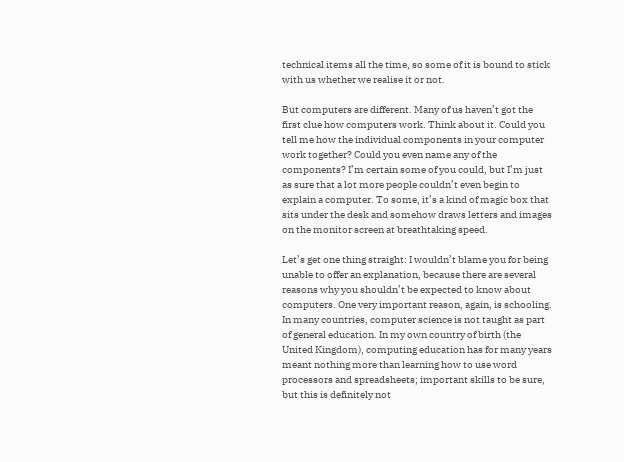technical items all the time, so some of it is bound to stick with us whether we realise it or not.

But computers are different. Many of us haven’t got the first clue how computers work. Think about it. Could you tell me how the individual components in your computer work together? Could you even name any of the components? I’m certain some of you could, but I’m just as sure that a lot more people couldn’t even begin to explain a computer. To some, it’s a kind of magic box that sits under the desk and somehow draws letters and images on the monitor screen at breathtaking speed.

Let’s get one thing straight: I wouldn’t blame you for being unable to offer an explanation, because there are several reasons why you shouldn’t be expected to know about computers. One very important reason, again, is schooling. In many countries, computer science is not taught as part of general education. In my own country of birth (the United Kingdom), computing education has for many years meant nothing more than learning how to use word processors and spreadsheets; important skills to be sure, but this is definitely not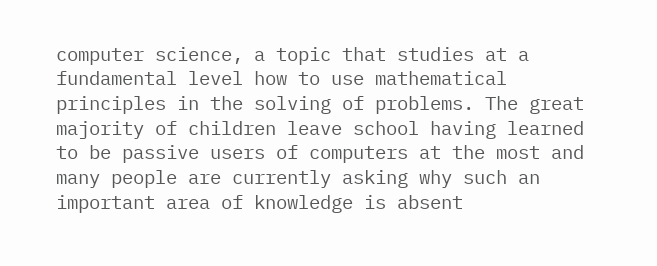computer science, a topic that studies at a fundamental level how to use mathematical principles in the solving of problems. The great majority of children leave school having learned to be passive users of computers at the most and many people are currently asking why such an important area of knowledge is absent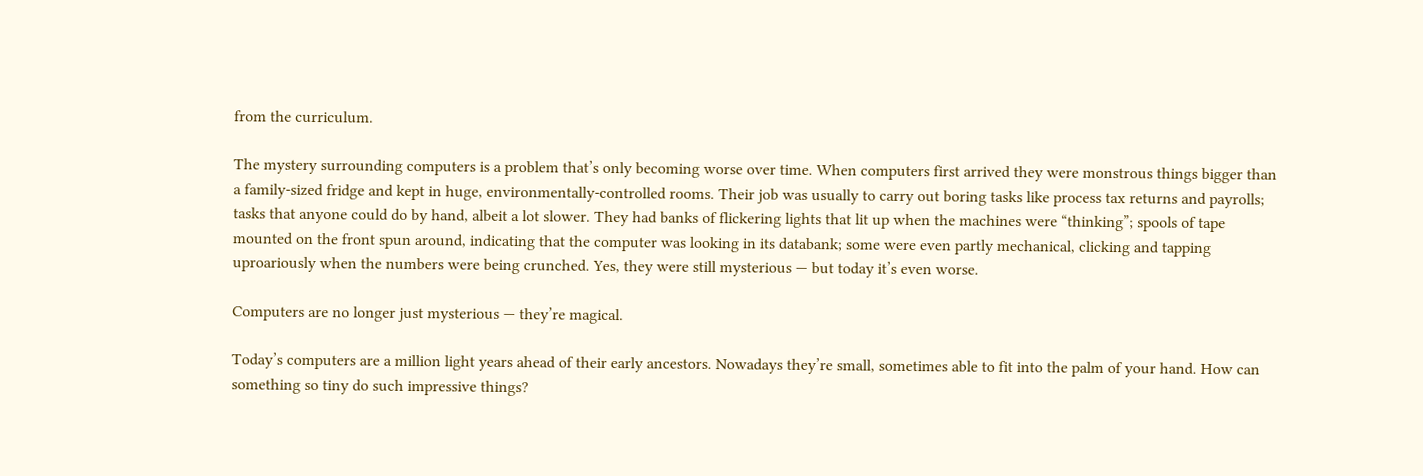from the curriculum.

The mystery surrounding computers is a problem that’s only becoming worse over time. When computers first arrived they were monstrous things bigger than a family-sized fridge and kept in huge, environmentally-controlled rooms. Their job was usually to carry out boring tasks like process tax returns and payrolls; tasks that anyone could do by hand, albeit a lot slower. They had banks of flickering lights that lit up when the machines were “thinking”; spools of tape mounted on the front spun around, indicating that the computer was looking in its databank; some were even partly mechanical, clicking and tapping uproariously when the numbers were being crunched. Yes, they were still mysterious — but today it’s even worse.

Computers are no longer just mysterious — they’re magical.

Today’s computers are a million light years ahead of their early ancestors. Nowadays they’re small, sometimes able to fit into the palm of your hand. How can something so tiny do such impressive things?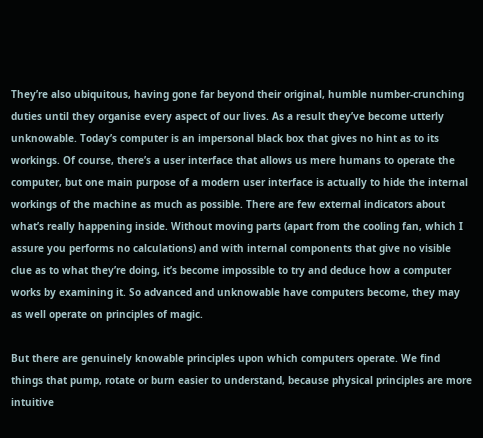They’re also ubiquitous, having gone far beyond their original, humble number-crunching duties until they organise every aspect of our lives. As a result they’ve become utterly unknowable. Today’s computer is an impersonal black box that gives no hint as to its workings. Of course, there’s a user interface that allows us mere humans to operate the computer, but one main purpose of a modern user interface is actually to hide the internal workings of the machine as much as possible. There are few external indicators about what’s really happening inside. Without moving parts (apart from the cooling fan, which I assure you performs no calculations) and with internal components that give no visible clue as to what they’re doing, it’s become impossible to try and deduce how a computer works by examining it. So advanced and unknowable have computers become, they may as well operate on principles of magic.

But there are genuinely knowable principles upon which computers operate. We find things that pump, rotate or burn easier to understand, because physical principles are more intuitive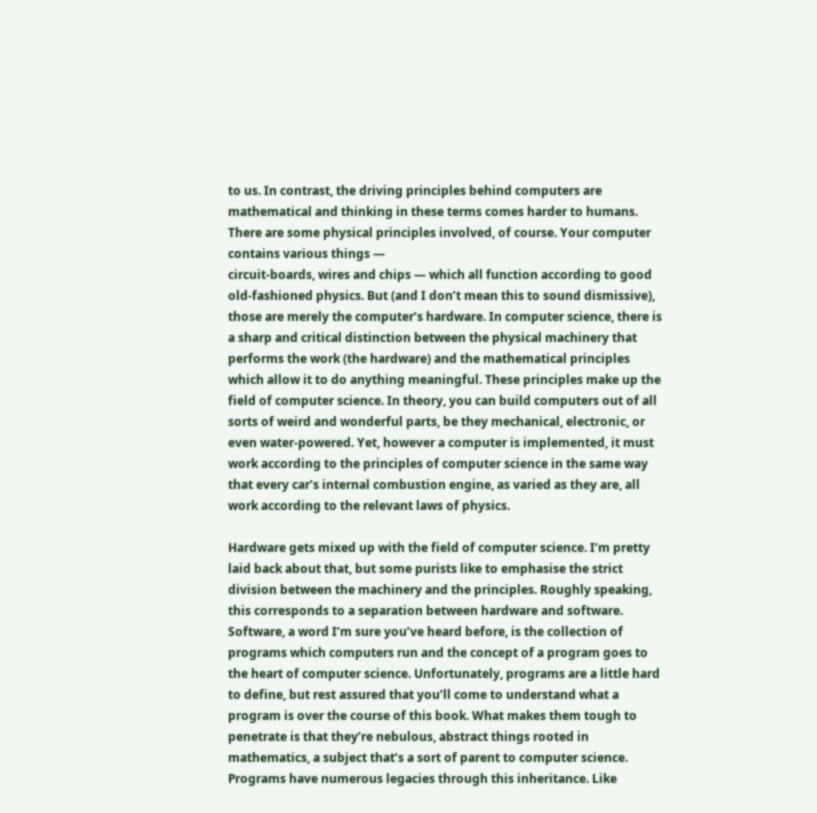to us. In contrast, the driving principles behind computers are mathematical and thinking in these terms comes harder to humans. There are some physical principles involved, of course. Your computer contains various things —
circuit-boards, wires and chips — which all function according to good old-fashioned physics. But (and I don’t mean this to sound dismissive), those are merely the computer’s hardware. In computer science, there is a sharp and critical distinction between the physical machinery that performs the work (the hardware) and the mathematical principles which allow it to do anything meaningful. These principles make up the field of computer science. In theory, you can build computers out of all sorts of weird and wonderful parts, be they mechanical, electronic, or even water-powered. Yet, however a computer is implemented, it must work according to the principles of computer science in the same way that every car’s internal combustion engine, as varied as they are, all work according to the relevant laws of physics.

Hardware gets mixed up with the field of computer science. I’m pretty laid back about that, but some purists like to emphasise the strict division between the machinery and the principles. Roughly speaking, this corresponds to a separation between hardware and software. Software, a word I’m sure you’ve heard before, is the collection of programs which computers run and the concept of a program goes to the heart of computer science. Unfortunately, programs are a little hard to define, but rest assured that you’ll come to understand what a program is over the course of this book. What makes them tough to penetrate is that they’re nebulous, abstract things rooted in mathematics, a subject that’s a sort of parent to computer science. Programs have numerous legacies through this inheritance. Like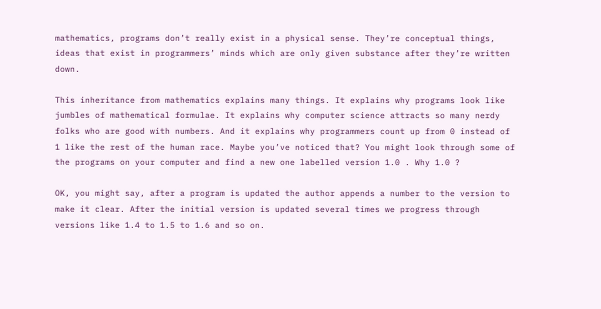mathematics, programs don’t really exist in a physical sense. They’re conceptual things, ideas that exist in programmers’ minds which are only given substance after they’re written down.

This inheritance from mathematics explains many things. It explains why programs look like jumbles of mathematical formulae. It explains why computer science attracts so many nerdy folks who are good with numbers. And it explains why programmers count up from 0 instead of 1 like the rest of the human race. Maybe you’ve noticed that? You might look through some of the programs on your computer and find a new one labelled version 1.0 . Why 1.0 ?

OK, you might say, after a program is updated the author appends a number to the version to make it clear. After the initial version is updated several times we progress through versions like 1.4 to 1.5 to 1.6 and so on.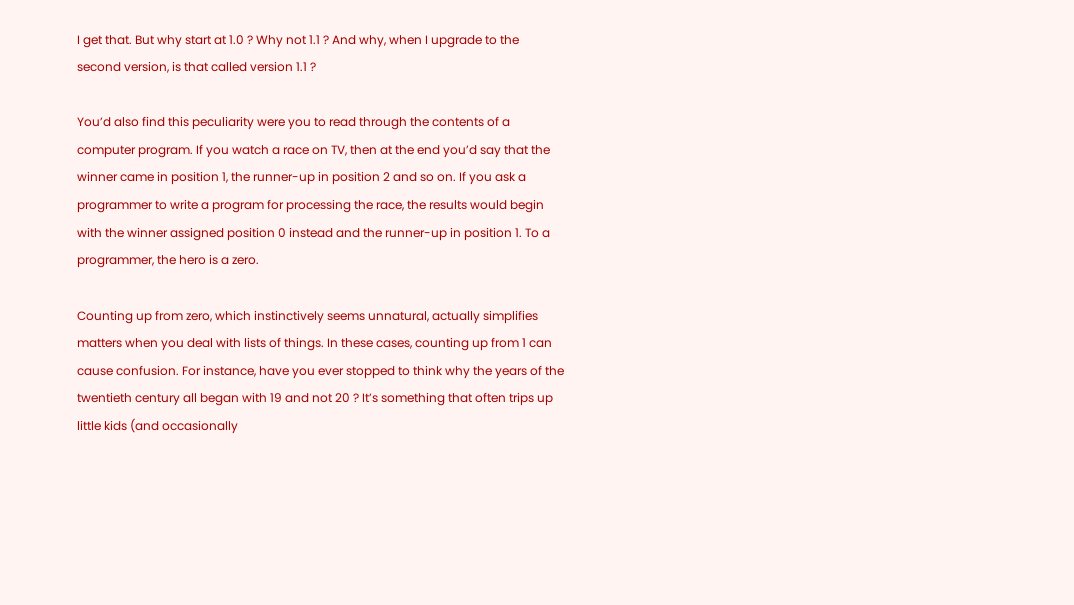I get that. But why start at 1.0 ? Why not 1.1 ? And why, when I upgrade to the second version, is that called version 1.1 ?

You’d also find this peculiarity were you to read through the contents of a computer program. If you watch a race on TV, then at the end you’d say that the winner came in position 1, the runner-up in position 2 and so on. If you ask a programmer to write a program for processing the race, the results would begin with the winner assigned position 0 instead and the runner-up in position 1. To a programmer, the hero is a zero.

Counting up from zero, which instinctively seems unnatural, actually simplifies matters when you deal with lists of things. In these cases, counting up from 1 can cause confusion. For instance, have you ever stopped to think why the years of the twentieth century all began with 19 and not 20 ? It’s something that often trips up little kids (and occasionally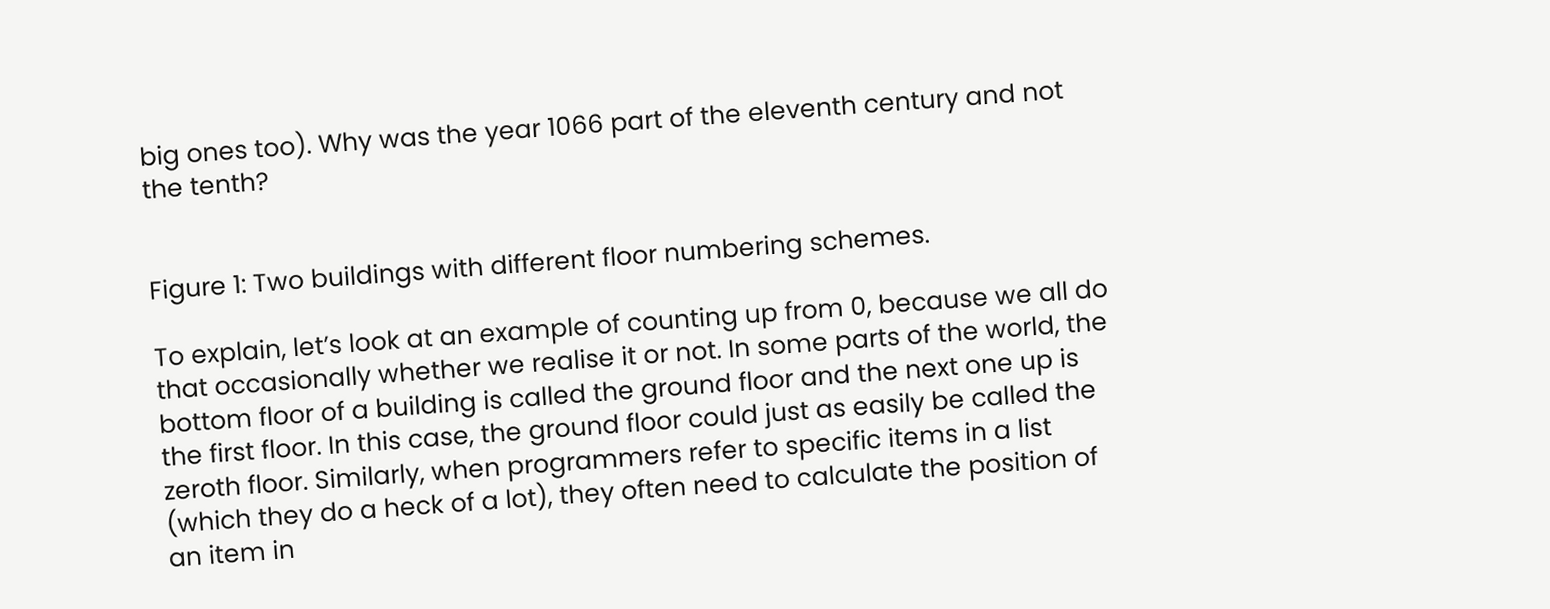big ones too). Why was the year 1066 part of the eleventh century and not the tenth?


Figure 1: Two buildings with different floor numbering schemes.

To explain, let’s look at an example of counting up from 0, because we all do that occasionally whether we realise it or not. In some parts of the world, the bottom floor of a building is called the ground floor and the next one up is the first floor. In this case, the ground floor could just as easily be called the zeroth floor. Similarly, when programmers refer to specific items in a list (which they do a heck of a lot), they often need to calculate the position of an item in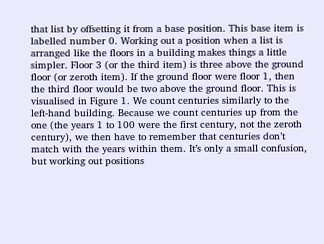that list by offsetting it from a base position. This base item is labelled number 0. Working out a position when a list is arranged like the floors in a building makes things a little simpler. Floor 3 (or the third item) is three above the ground floor (or zeroth item). If the ground floor were floor 1, then the third floor would be two above the ground floor. This is visualised in Figure 1. We count centuries similarly to the left-hand building. Because we count centuries up from the one (the years 1 to 100 were the first century, not the zeroth century), we then have to remember that centuries don’t match with the years within them. It’s only a small confusion, but working out positions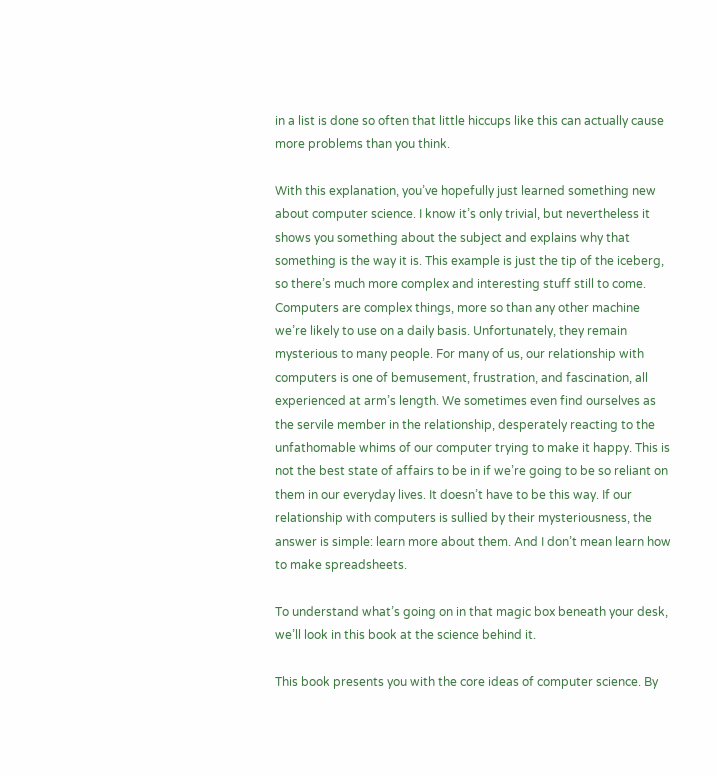in a list is done so often that little hiccups like this can actually cause more problems than you think.

With this explanation, you’ve hopefully just learned something new about computer science. I know it’s only trivial, but nevertheless it shows you something about the subject and explains why that something is the way it is. This example is just the tip of the iceberg, so there’s much more complex and interesting stuff still to come. Computers are complex things, more so than any other machine we’re likely to use on a daily basis. Unfortunately, they remain mysterious to many people. For many of us, our relationship with computers is one of bemusement, frustration, and fascination, all experienced at arm’s length. We sometimes even find ourselves as the servile member in the relationship, desperately reacting to the unfathomable whims of our computer trying to make it happy. This is not the best state of affairs to be in if we’re going to be so reliant on them in our everyday lives. It doesn’t have to be this way. If our relationship with computers is sullied by their mysteriousness, the answer is simple: learn more about them. And I don’t mean learn how to make spreadsheets.

To understand what’s going on in that magic box beneath your desk, we’ll look in this book at the science behind it.

This book presents you with the core ideas of computer science. By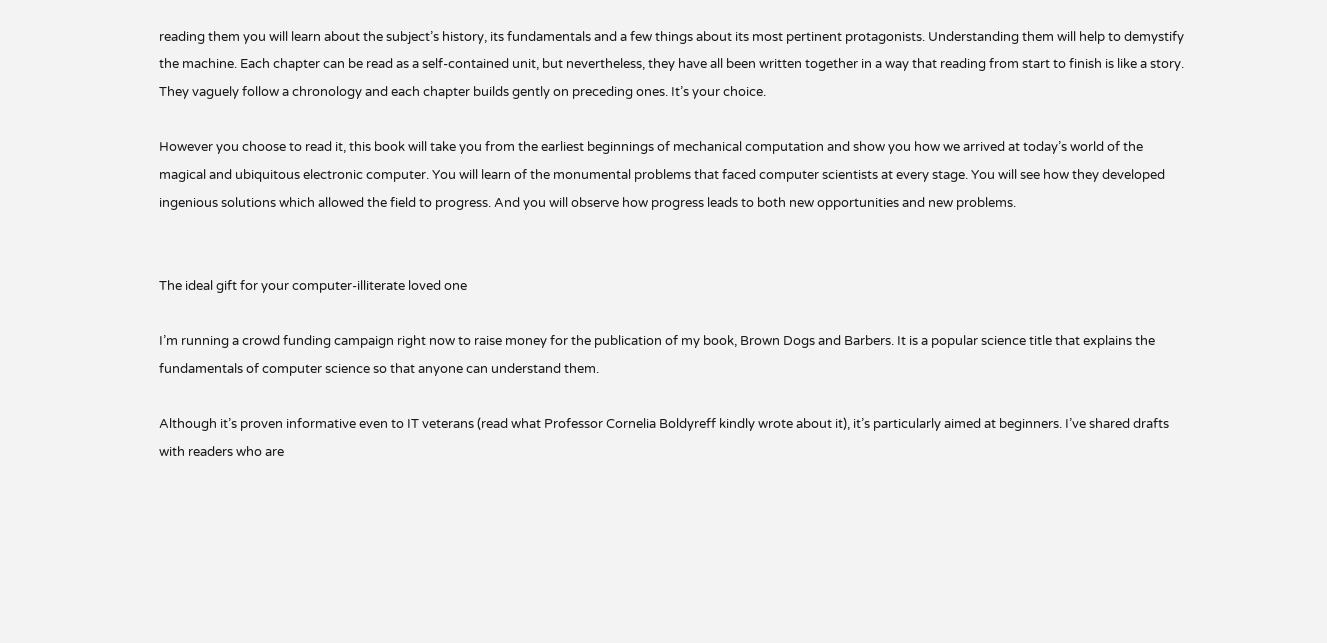reading them you will learn about the subject’s history, its fundamentals and a few things about its most pertinent protagonists. Understanding them will help to demystify the machine. Each chapter can be read as a self-contained unit, but nevertheless, they have all been written together in a way that reading from start to finish is like a story. They vaguely follow a chronology and each chapter builds gently on preceding ones. It’s your choice.

However you choose to read it, this book will take you from the earliest beginnings of mechanical computation and show you how we arrived at today’s world of the magical and ubiquitous electronic computer. You will learn of the monumental problems that faced computer scientists at every stage. You will see how they developed ingenious solutions which allowed the field to progress. And you will observe how progress leads to both new opportunities and new problems.


The ideal gift for your computer-illiterate loved one

I’m running a crowd funding campaign right now to raise money for the publication of my book, Brown Dogs and Barbers. It is a popular science title that explains the fundamentals of computer science so that anyone can understand them.

Although it’s proven informative even to IT veterans (read what Professor Cornelia Boldyreff kindly wrote about it), it’s particularly aimed at beginners. I’ve shared drafts with readers who are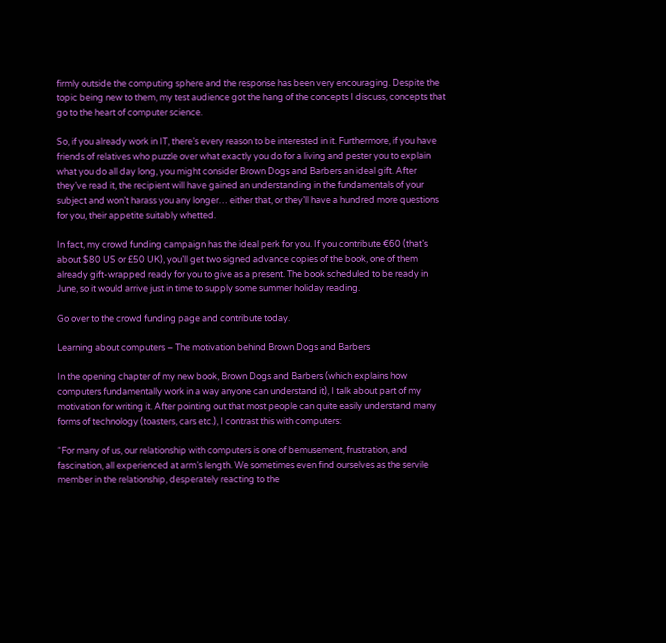firmly outside the computing sphere and the response has been very encouraging. Despite the topic being new to them, my test audience got the hang of the concepts I discuss, concepts that go to the heart of computer science.

So, if you already work in IT, there’s every reason to be interested in it. Furthermore, if you have friends of relatives who puzzle over what exactly you do for a living and pester you to explain what you do all day long, you might consider Brown Dogs and Barbers an ideal gift. After they’ve read it, the recipient will have gained an understanding in the fundamentals of your subject and won’t harass you any longer… either that, or they’ll have a hundred more questions for you, their appetite suitably whetted.

In fact, my crowd funding campaign has the ideal perk for you. If you contribute €60 (that’s about $80 US or £50 UK), you’ll get two signed advance copies of the book, one of them already gift-wrapped ready for you to give as a present. The book scheduled to be ready in June, so it would arrive just in time to supply some summer holiday reading.

Go over to the crowd funding page and contribute today.

Learning about computers – The motivation behind Brown Dogs and Barbers

In the opening chapter of my new book, Brown Dogs and Barbers (which explains how computers fundamentally work in a way anyone can understand it), I talk about part of my motivation for writing it. After pointing out that most people can quite easily understand many forms of technology (toasters, cars etc.), I contrast this with computers:

“For many of us, our relationship with computers is one of bemusement, frustration, and fascination, all experienced at arm’s length. We sometimes even find ourselves as the servile member in the relationship, desperately reacting to the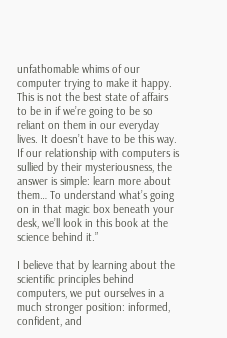unfathomable whims of our computer trying to make it happy. This is not the best state of affairs to be in if we’re going to be so reliant on them in our everyday lives. It doesn’t have to be this way. If our relationship with computers is sullied by their mysteriousness, the answer is simple: learn more about them… To understand what’s going on in that magic box beneath your desk, we’ll look in this book at the science behind it.”

I believe that by learning about the scientific principles behind computers, we put ourselves in a much stronger position: informed, confident, and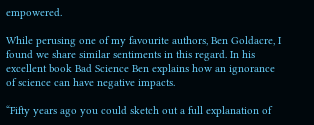empowered.

While perusing one of my favourite authors, Ben Goldacre, I found we share similar sentiments in this regard. In his excellent book Bad Science Ben explains how an ignorance of science can have negative impacts.

“Fifty years ago you could sketch out a full explanation of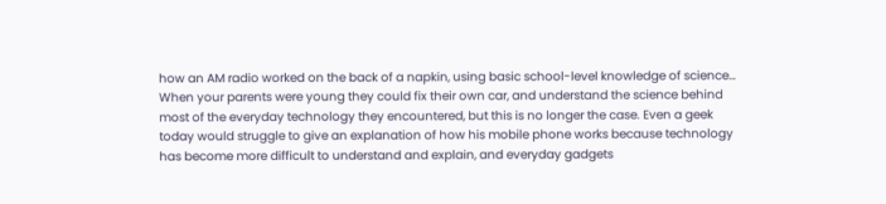how an AM radio worked on the back of a napkin, using basic school-level knowledge of science… When your parents were young they could fix their own car, and understand the science behind most of the everyday technology they encountered, but this is no longer the case. Even a geek today would struggle to give an explanation of how his mobile phone works because technology has become more difficult to understand and explain, and everyday gadgets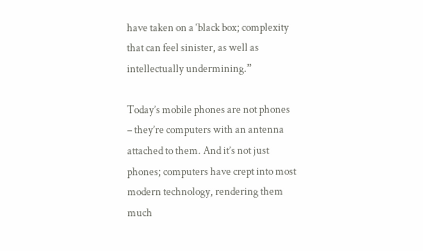have taken on a ‘black box; complexity that can feel sinister, as well as intellectually undermining.”

Today’s mobile phones are not phones – they’re computers with an antenna attached to them. And it’s not just phones; computers have crept into most modern technology, rendering them much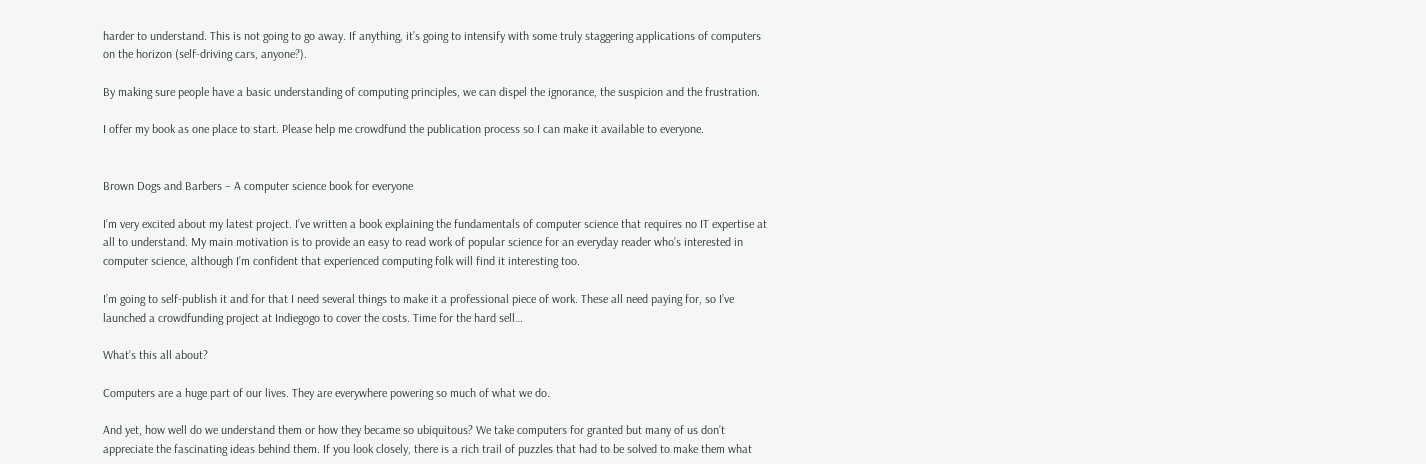harder to understand. This is not going to go away. If anything, it’s going to intensify with some truly staggering applications of computers on the horizon (self-driving cars, anyone?).

By making sure people have a basic understanding of computing principles, we can dispel the ignorance, the suspicion and the frustration.

I offer my book as one place to start. Please help me crowdfund the publication process so I can make it available to everyone.


Brown Dogs and Barbers – A computer science book for everyone

I’m very excited about my latest project. I’ve written a book explaining the fundamentals of computer science that requires no IT expertise at all to understand. My main motivation is to provide an easy to read work of popular science for an everyday reader who’s interested in computer science, although I’m confident that experienced computing folk will find it interesting too.

I’m going to self-publish it and for that I need several things to make it a professional piece of work. These all need paying for, so I’ve launched a crowdfunding project at Indiegogo to cover the costs. Time for the hard sell…

What’s this all about?

Computers are a huge part of our lives. They are everywhere powering so much of what we do.

And yet, how well do we understand them or how they became so ubiquitous? We take computers for granted but many of us don’t appreciate the fascinating ideas behind them. If you look closely, there is a rich trail of puzzles that had to be solved to make them what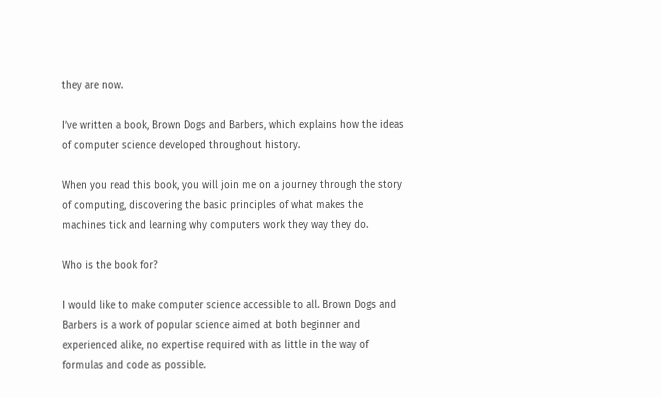they are now.

I’ve written a book, Brown Dogs and Barbers, which explains how the ideas of computer science developed throughout history.

When you read this book, you will join me on a journey through the story of computing, discovering the basic principles of what makes the machines tick and learning why computers work they way they do.

Who is the book for?

I would like to make computer science accessible to all. Brown Dogs and Barbers is a work of popular science aimed at both beginner and experienced alike, no expertise required with as little in the way of formulas and code as possible.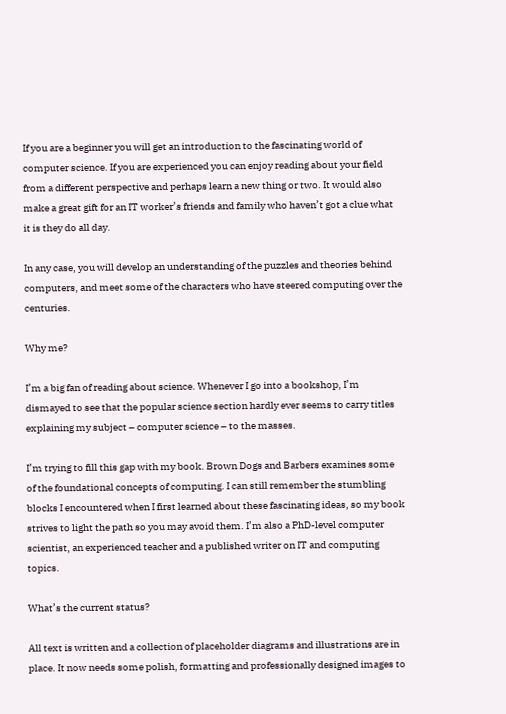If you are a beginner you will get an introduction to the fascinating world of computer science. If you are experienced you can enjoy reading about your field from a different perspective and perhaps learn a new thing or two. It would also make a great gift for an IT worker’s friends and family who haven’t got a clue what it is they do all day.

In any case, you will develop an understanding of the puzzles and theories behind computers, and meet some of the characters who have steered computing over the centuries.

Why me?

I’m a big fan of reading about science. Whenever I go into a bookshop, I’m dismayed to see that the popular science section hardly ever seems to carry titles explaining my subject – computer science – to the masses.

I’m trying to fill this gap with my book. Brown Dogs and Barbers examines some of the foundational concepts of computing. I can still remember the stumbling blocks I encountered when I first learned about these fascinating ideas, so my book strives to light the path so you may avoid them. I’m also a PhD-level computer scientist, an experienced teacher and a published writer on IT and computing topics.

What’s the current status?

All text is written and a collection of placeholder diagrams and illustrations are in place. It now needs some polish, formatting and professionally designed images to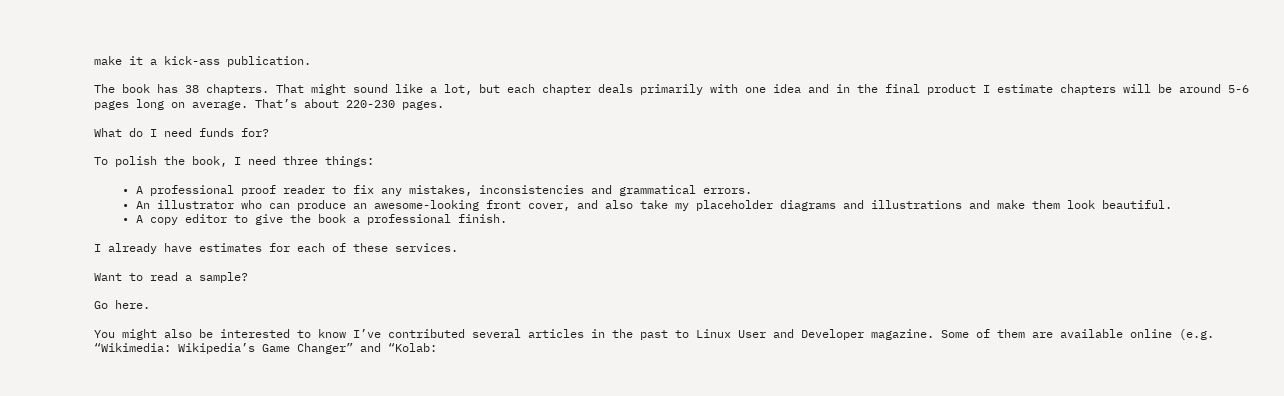make it a kick-ass publication.

The book has 38 chapters. That might sound like a lot, but each chapter deals primarily with one idea and in the final product I estimate chapters will be around 5-6 pages long on average. That’s about 220-230 pages.

What do I need funds for?

To polish the book, I need three things:

    • A professional proof reader to fix any mistakes, inconsistencies and grammatical errors.
    • An illustrator who can produce an awesome-looking front cover, and also take my placeholder diagrams and illustrations and make them look beautiful.
    • A copy editor to give the book a professional finish.

I already have estimates for each of these services.

Want to read a sample?

Go here.

You might also be interested to know I’ve contributed several articles in the past to Linux User and Developer magazine. Some of them are available online (e.g. “Wikimedia: Wikipedia’s Game Changer” and “Kolab: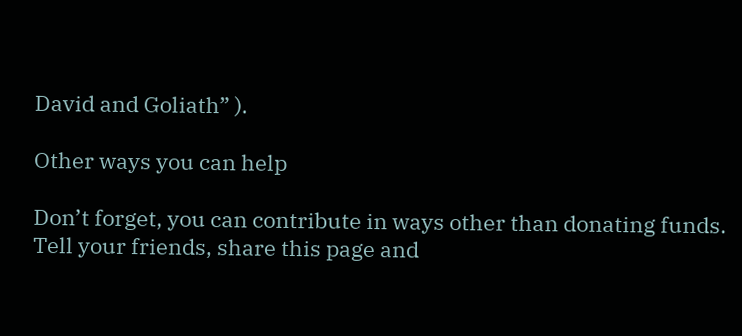David and Goliath” ).

Other ways you can help

Don’t forget, you can contribute in ways other than donating funds. Tell your friends, share this page and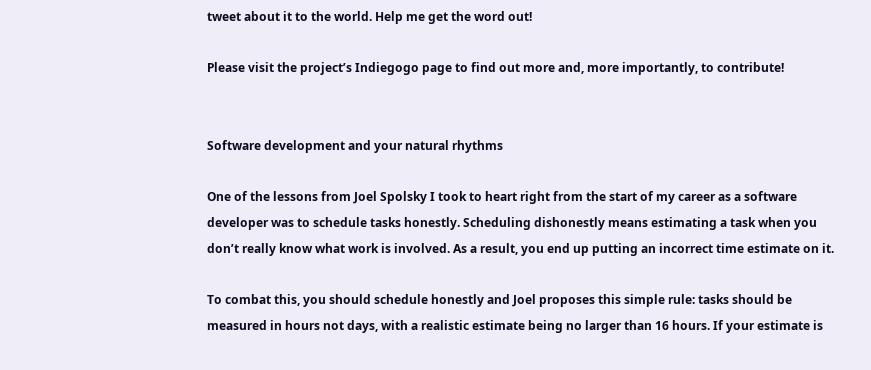tweet about it to the world. Help me get the word out!

Please visit the project’s Indiegogo page to find out more and, more importantly, to contribute!


Software development and your natural rhythms

One of the lessons from Joel Spolsky I took to heart right from the start of my career as a software developer was to schedule tasks honestly. Scheduling dishonestly means estimating a task when you don’t really know what work is involved. As a result, you end up putting an incorrect time estimate on it.

To combat this, you should schedule honestly and Joel proposes this simple rule: tasks should be measured in hours not days, with a realistic estimate being no larger than 16 hours. If your estimate is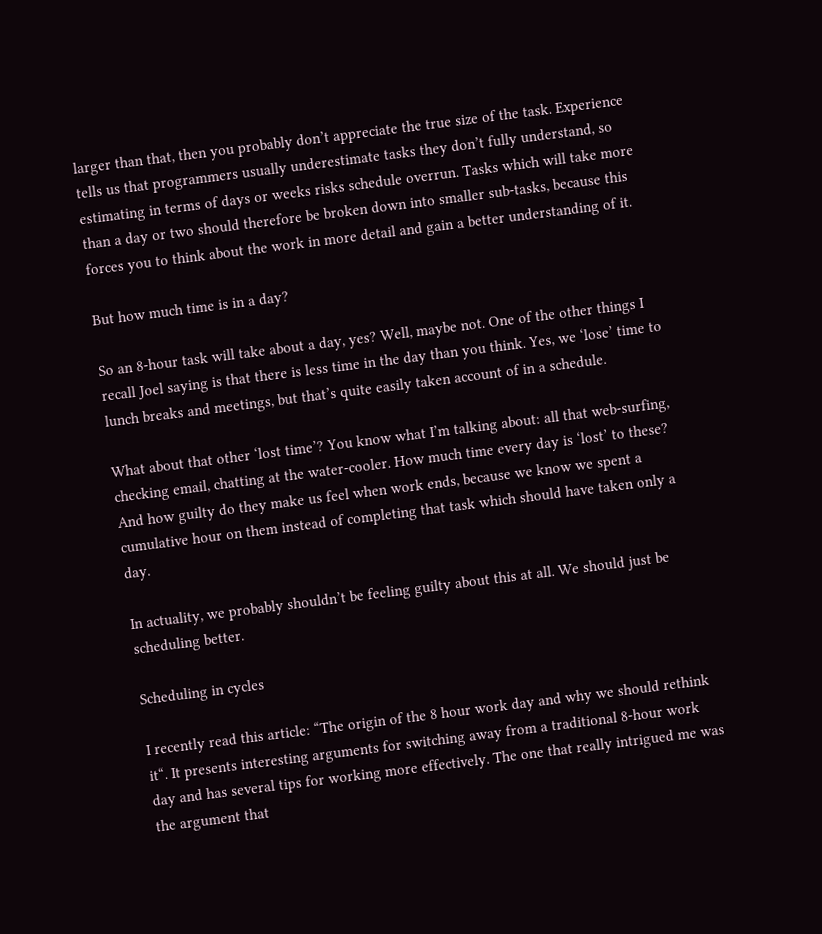larger than that, then you probably don’t appreciate the true size of the task. Experience tells us that programmers usually underestimate tasks they don’t fully understand, so estimating in terms of days or weeks risks schedule overrun. Tasks which will take more than a day or two should therefore be broken down into smaller sub-tasks, because this forces you to think about the work in more detail and gain a better understanding of it.

But how much time is in a day?

So an 8-hour task will take about a day, yes? Well, maybe not. One of the other things I recall Joel saying is that there is less time in the day than you think. Yes, we ‘lose’ time to lunch breaks and meetings, but that’s quite easily taken account of in a schedule.

What about that other ‘lost time’? You know what I’m talking about: all that web-surfing, checking email, chatting at the water-cooler. How much time every day is ‘lost’ to these? And how guilty do they make us feel when work ends, because we know we spent a cumulative hour on them instead of completing that task which should have taken only a day.

In actuality, we probably shouldn’t be feeling guilty about this at all. We should just be scheduling better.

Scheduling in cycles

I recently read this article: “The origin of the 8 hour work day and why we should rethink it“. It presents interesting arguments for switching away from a traditional 8-hour work day and has several tips for working more effectively. The one that really intrigued me was the argument that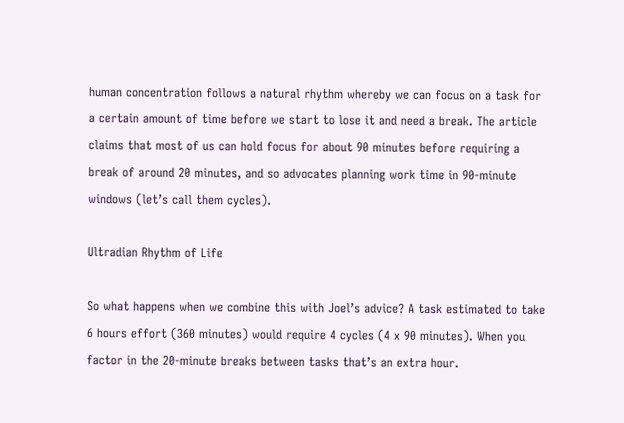human concentration follows a natural rhythm whereby we can focus on a task for a certain amount of time before we start to lose it and need a break. The article claims that most of us can hold focus for about 90 minutes before requiring a break of around 20 minutes, and so advocates planning work time in 90-minute windows (let’s call them cycles).

Ultradian Rhythm of Life

So what happens when we combine this with Joel’s advice? A task estimated to take 6 hours effort (360 minutes) would require 4 cycles (4 x 90 minutes). When you factor in the 20-minute breaks between tasks that’s an extra hour.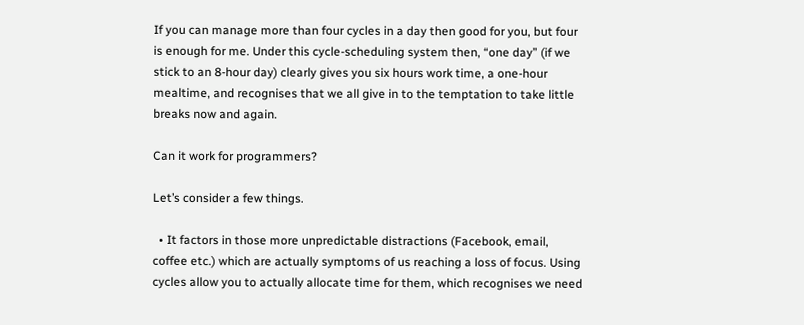If you can manage more than four cycles in a day then good for you, but four is enough for me. Under this cycle-scheduling system then, “one day” (if we stick to an 8-hour day) clearly gives you six hours work time, a one-hour mealtime, and recognises that we all give in to the temptation to take little breaks now and again.

Can it work for programmers?

Let’s consider a few things.

  • It factors in those more unpredictable distractions (Facebook, email, coffee etc.) which are actually symptoms of us reaching a loss of focus. Using cycles allow you to actually allocate time for them, which recognises we need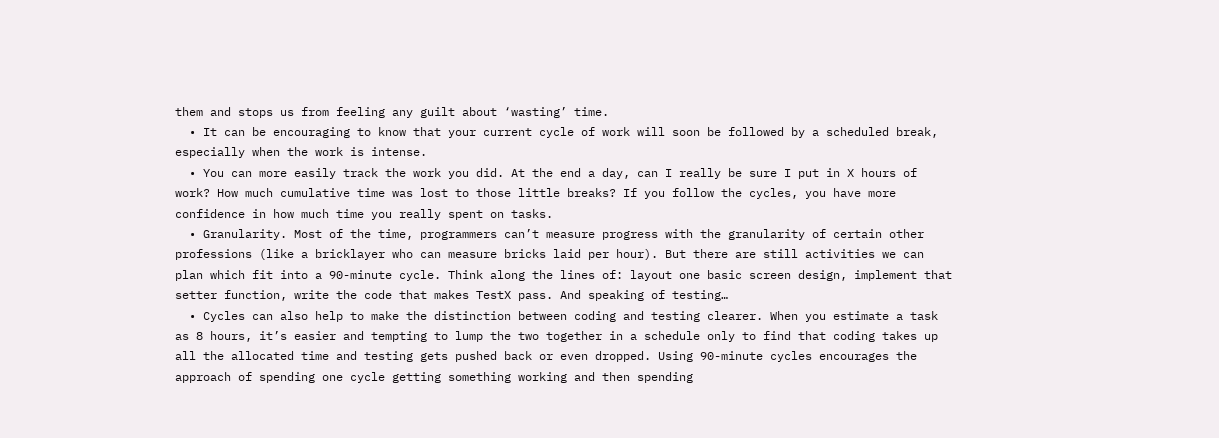them and stops us from feeling any guilt about ‘wasting’ time.
  • It can be encouraging to know that your current cycle of work will soon be followed by a scheduled break, especially when the work is intense.
  • You can more easily track the work you did. At the end a day, can I really be sure I put in X hours of work? How much cumulative time was lost to those little breaks? If you follow the cycles, you have more confidence in how much time you really spent on tasks.
  • Granularity. Most of the time, programmers can’t measure progress with the granularity of certain other professions (like a bricklayer who can measure bricks laid per hour). But there are still activities we can plan which fit into a 90-minute cycle. Think along the lines of: layout one basic screen design, implement that setter function, write the code that makes TestX pass. And speaking of testing…
  • Cycles can also help to make the distinction between coding and testing clearer. When you estimate a task as 8 hours, it’s easier and tempting to lump the two together in a schedule only to find that coding takes up all the allocated time and testing gets pushed back or even dropped. Using 90-minute cycles encourages the approach of spending one cycle getting something working and then spending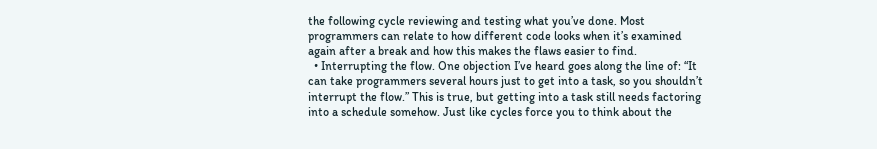the following cycle reviewing and testing what you’ve done. Most programmers can relate to how different code looks when it’s examined again after a break and how this makes the flaws easier to find.
  • Interrupting the flow. One objection I’ve heard goes along the line of: “It can take programmers several hours just to get into a task, so you shouldn’t interrupt the flow.” This is true, but getting into a task still needs factoring into a schedule somehow. Just like cycles force you to think about the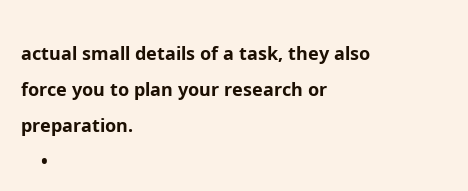actual small details of a task, they also force you to plan your research or preparation.
    •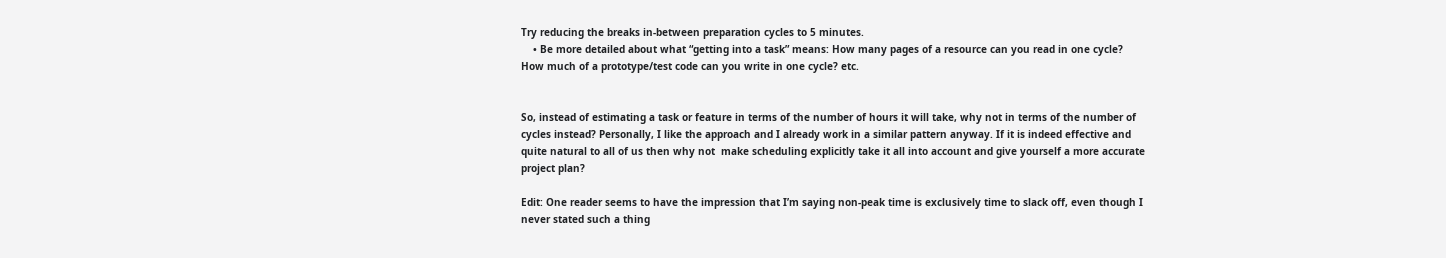Try reducing the breaks in-between preparation cycles to 5 minutes.
    • Be more detailed about what “getting into a task” means: How many pages of a resource can you read in one cycle? How much of a prototype/test code can you write in one cycle? etc.


So, instead of estimating a task or feature in terms of the number of hours it will take, why not in terms of the number of cycles instead? Personally, I like the approach and I already work in a similar pattern anyway. If it is indeed effective and quite natural to all of us then why not  make scheduling explicitly take it all into account and give yourself a more accurate project plan?

Edit: One reader seems to have the impression that I’m saying non-peak time is exclusively time to slack off, even though I never stated such a thing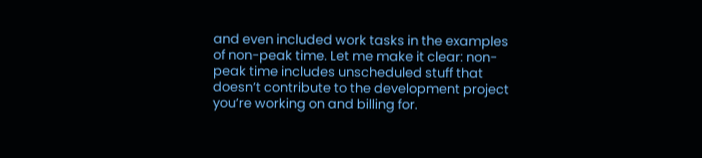and even included work tasks in the examples of non-peak time. Let me make it clear: non-peak time includes unscheduled stuff that doesn’t contribute to the development project you’re working on and billing for.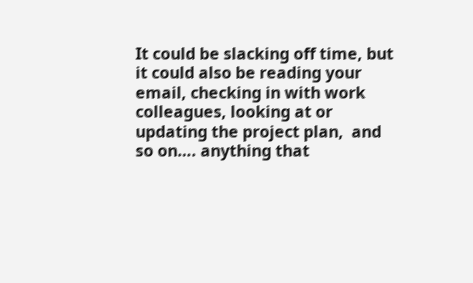It could be slacking off time, but it could also be reading your email, checking in with work colleagues, looking at or updating the project plan,  and so on…. anything that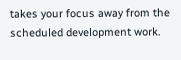takes your focus away from the scheduled development work.